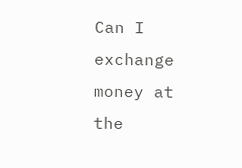Can I exchange money at the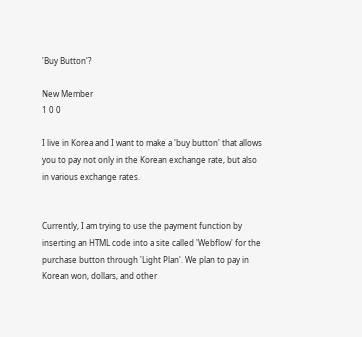'Buy Button'?

New Member
1 0 0

I live in Korea and I want to make a 'buy button' that allows you to pay not only in the Korean exchange rate, but also in various exchange rates.


Currently, I am trying to use the payment function by inserting an HTML code into a site called 'Webflow' for the purchase button through 'Light Plan'. We plan to pay in Korean won, dollars, and other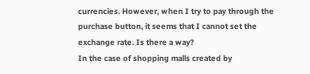currencies. However, when I try to pay through the purchase button, it seems that I cannot set the exchange rate. Is there a way?
In the case of shopping malls created by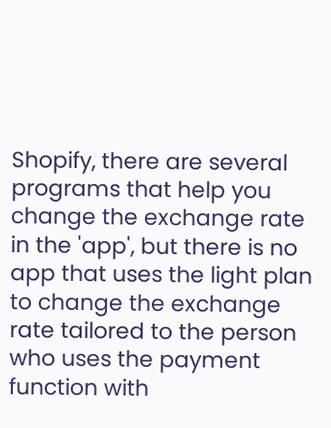Shopify, there are several programs that help you change the exchange rate in the 'app', but there is no app that uses the light plan to change the exchange rate tailored to the person who uses the payment function with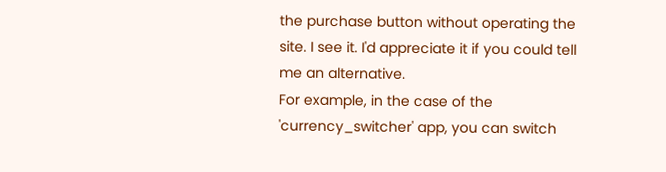the purchase button without operating the site. I see it. I'd appreciate it if you could tell me an alternative.
For example, in the case of the 'currency_switcher' app, you can switch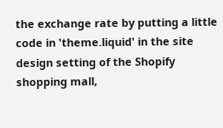the exchange rate by putting a little code in 'theme.liquid' in the site design setting of the Shopify shopping mall,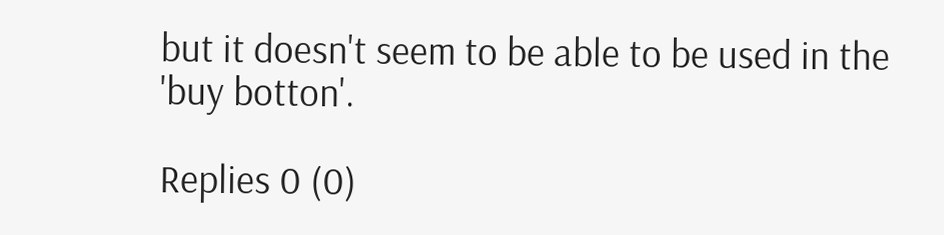but it doesn't seem to be able to be used in the 'buy botton'.

Replies 0 (0)